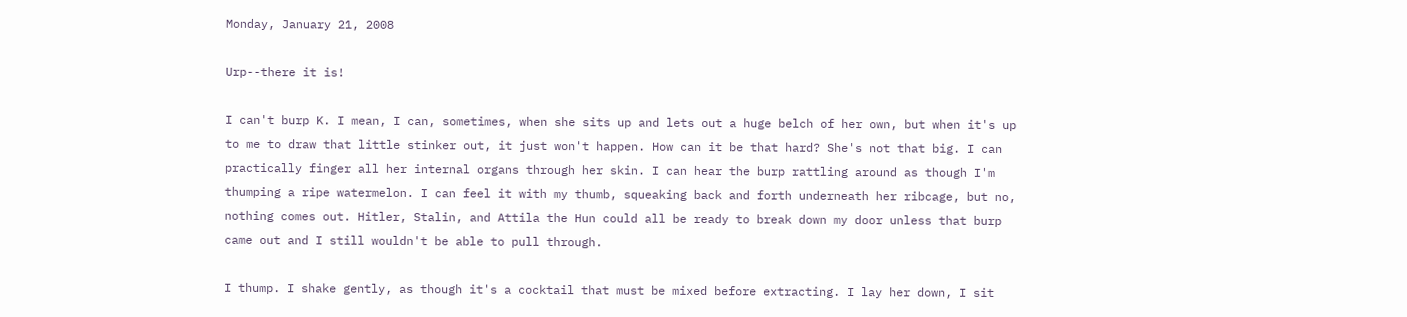Monday, January 21, 2008

Urp--there it is!

I can't burp K. I mean, I can, sometimes, when she sits up and lets out a huge belch of her own, but when it's up to me to draw that little stinker out, it just won't happen. How can it be that hard? She's not that big. I can practically finger all her internal organs through her skin. I can hear the burp rattling around as though I'm thumping a ripe watermelon. I can feel it with my thumb, squeaking back and forth underneath her ribcage, but no, nothing comes out. Hitler, Stalin, and Attila the Hun could all be ready to break down my door unless that burp came out and I still wouldn't be able to pull through.

I thump. I shake gently, as though it's a cocktail that must be mixed before extracting. I lay her down, I sit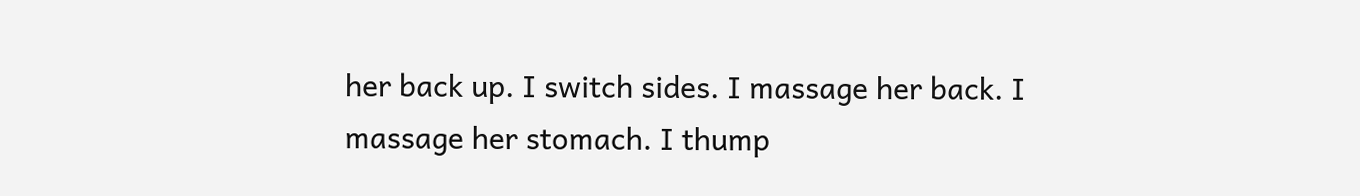her back up. I switch sides. I massage her back. I massage her stomach. I thump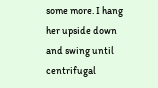some more. I hang her upside down and swing until centrifugal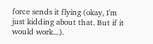force sends it flying (okay, I'm just kidding about that. But if it would work...).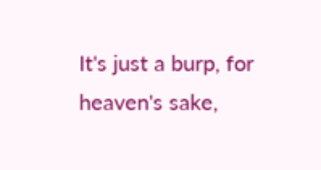It's just a burp, for heaven's sake,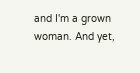and I'm a grown woman. And yet,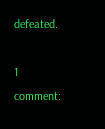defeated.

1 comment: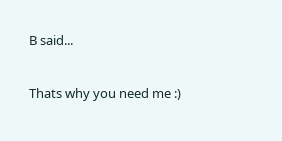B said...

Thats why you need me :)